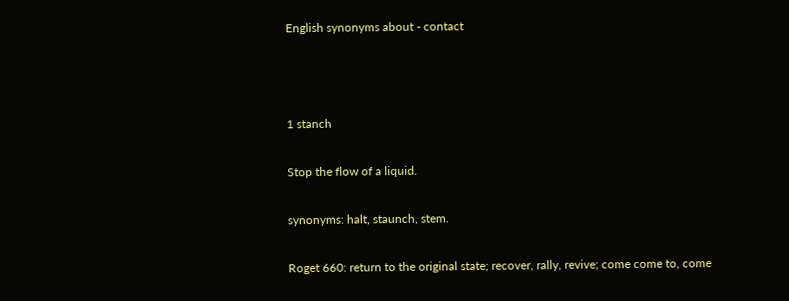English synonyms about - contact



1 stanch

Stop the flow of a liquid.

synonyms: halt, staunch, stem.

Roget 660: return to the original state; recover, rally, revive; come come to, come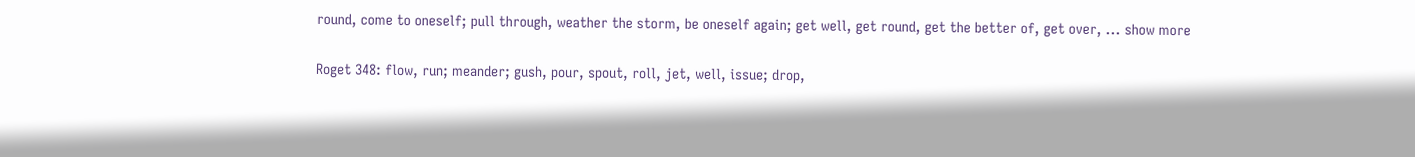round, come to oneself; pull through, weather the storm, be oneself again; get well, get round, get the better of, get over, ... show more

Roget 348: flow, run; meander; gush, pour, spout, roll, jet, well, issue; drop,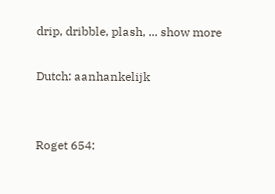drip, dribble, plash, ... show more

Dutch: aanhankelijk


Roget 654: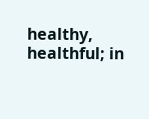healthy, healthful; in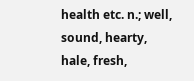health etc. n.; well, sound, hearty, hale, fresh,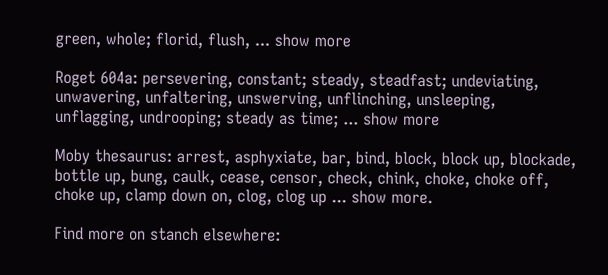green, whole; florid, flush, ... show more

Roget 604a: persevering, constant; steady, steadfast; undeviating, unwavering, unfaltering, unswerving, unflinching, unsleeping, unflagging, undrooping; steady as time; ... show more

Moby thesaurus: arrest, asphyxiate, bar, bind, block, block up, blockade, bottle up, bung, caulk, cease, censor, check, chink, choke, choke off, choke up, clamp down on, clog, clog up ... show more.

Find more on stanch elsewhere: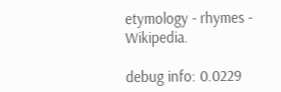etymology - rhymes - Wikipedia.

debug info: 0.0229